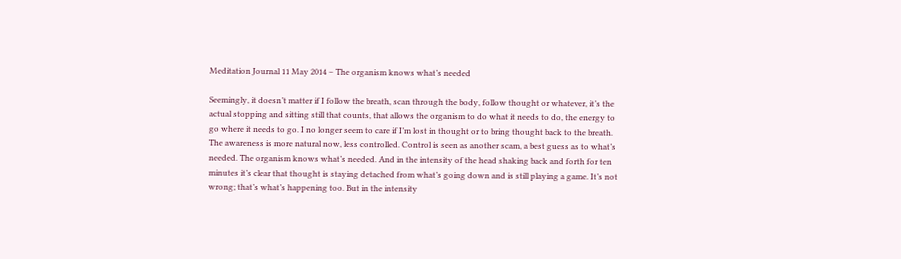Meditation Journal 11 May 2014 – The organism knows what’s needed

Seemingly, it doesn’t matter if I follow the breath, scan through the body, follow thought or whatever, it’s the actual stopping and sitting still that counts, that allows the organism to do what it needs to do, the energy to go where it needs to go. I no longer seem to care if I’m lost in thought or to bring thought back to the breath. The awareness is more natural now, less controlled. Control is seen as another scam, a best guess as to what’s needed. The organism knows what’s needed. And in the intensity of the head shaking back and forth for ten minutes it’s clear that thought is staying detached from what’s going down and is still playing a game. It’s not wrong; that’s what’s happening too. But in the intensity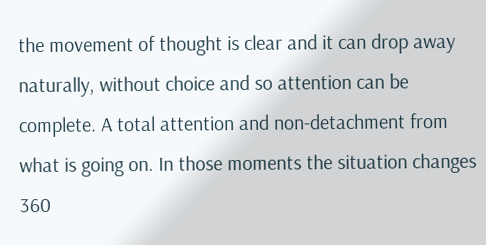the movement of thought is clear and it can drop away naturally, without choice and so attention can be complete. A total attention and non-detachment from what is going on. In those moments the situation changes 360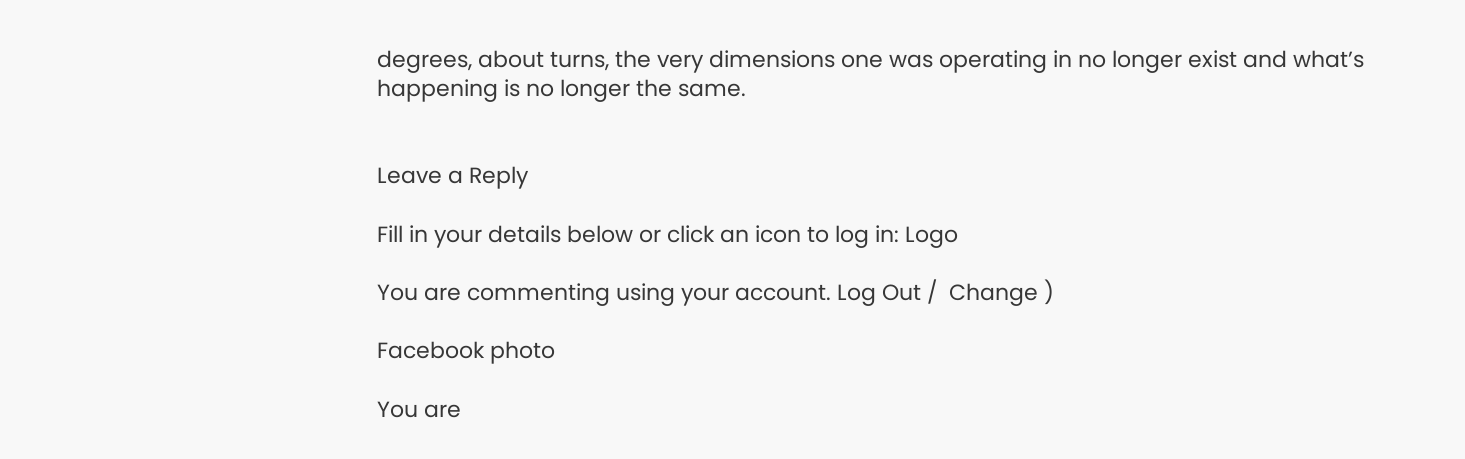degrees, about turns, the very dimensions one was operating in no longer exist and what’s happening is no longer the same.


Leave a Reply

Fill in your details below or click an icon to log in: Logo

You are commenting using your account. Log Out /  Change )

Facebook photo

You are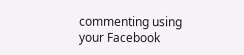commenting using your Facebook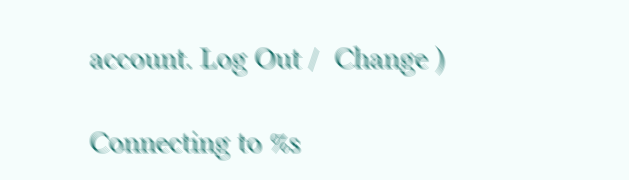account. Log Out /  Change )

Connecting to %s